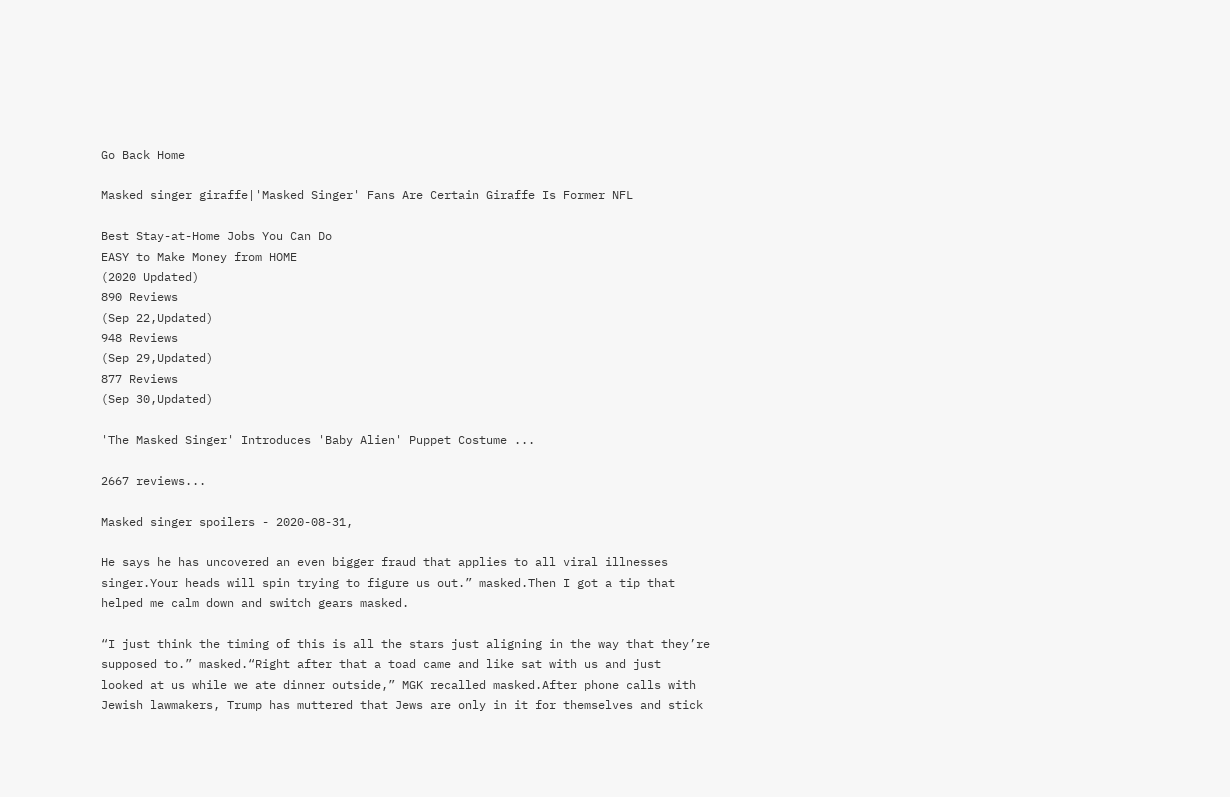Go Back Home

Masked singer giraffe|'Masked Singer' Fans Are Certain Giraffe Is Former NFL

Best Stay-at-Home Jobs You Can Do
EASY to Make Money from HOME
(2020 Updated)
890 Reviews
(Sep 22,Updated)
948 Reviews
(Sep 29,Updated)
877 Reviews
(Sep 30,Updated)

'The Masked Singer' Introduces 'Baby Alien' Puppet Costume ...

2667 reviews...

Masked singer spoilers - 2020-08-31,

He says he has uncovered an even bigger fraud that applies to all viral illnesses singer.Your heads will spin trying to figure us out.” masked.Then I got a tip that helped me calm down and switch gears masked.

“I just think the timing of this is all the stars just aligning in the way that they’re supposed to.” masked.“Right after that a toad came and like sat with us and just  looked at us while we ate dinner outside,” MGK recalled masked.After phone calls with Jewish lawmakers, Trump has muttered that Jews are only in it for themselves and stick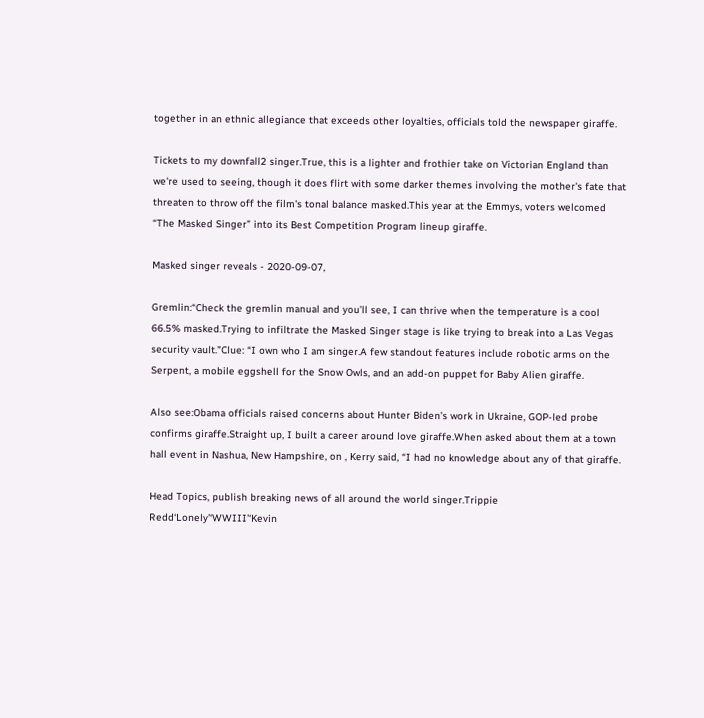together in an ethnic allegiance that exceeds other loyalties, officials told the newspaper giraffe.

Tickets to my downfall2 singer.True, this is a lighter and frothier take on Victorian England than we're used to seeing, though it does flirt with some darker themes involving the mother's fate that threaten to throw off the film's tonal balance masked.This year at the Emmys, voters welcomed “The Masked Singer” into its Best Competition Program lineup giraffe.

Masked singer reveals - 2020-09-07,

Gremlin:“Check the gremlin manual and you’ll see, I can thrive when the temperature is a cool 66.5% masked.Trying to infiltrate the Masked Singer stage is like trying to break into a Las Vegas security vault.”Clue: “I own who I am singer.A few standout features include robotic arms on the Serpent, a mobile eggshell for the Snow Owls, and an add-on puppet for Baby Alien giraffe.

Also see:Obama officials raised concerns about Hunter Biden’s work in Ukraine, GOP-led probe confirms giraffe.Straight up, I built a career around love giraffe.When asked about them at a town hall event in Nashua, New Hampshire, on , Kerry said, “I had no knowledge about any of that giraffe.

Head Topics, publish breaking news of all around the world singer.Trippie Redd‘Lonely’‘WWIII’‘Kevin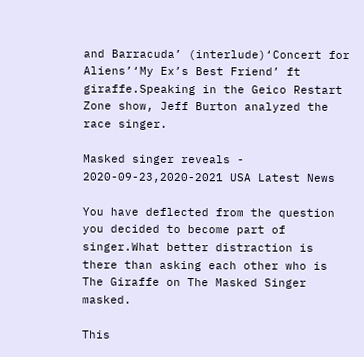and Barracuda’ (interlude)‘Concert for Aliens’‘My Ex’s Best Friend’ ft giraffe.Speaking in the Geico Restart Zone show, Jeff Burton analyzed the race singer.

Masked singer reveals - 2020-09-23,2020-2021 USA Latest News

You have deflected from the question you decided to become part of singer.What better distraction is there than asking each other who is The Giraffe on The Masked Singer masked.

This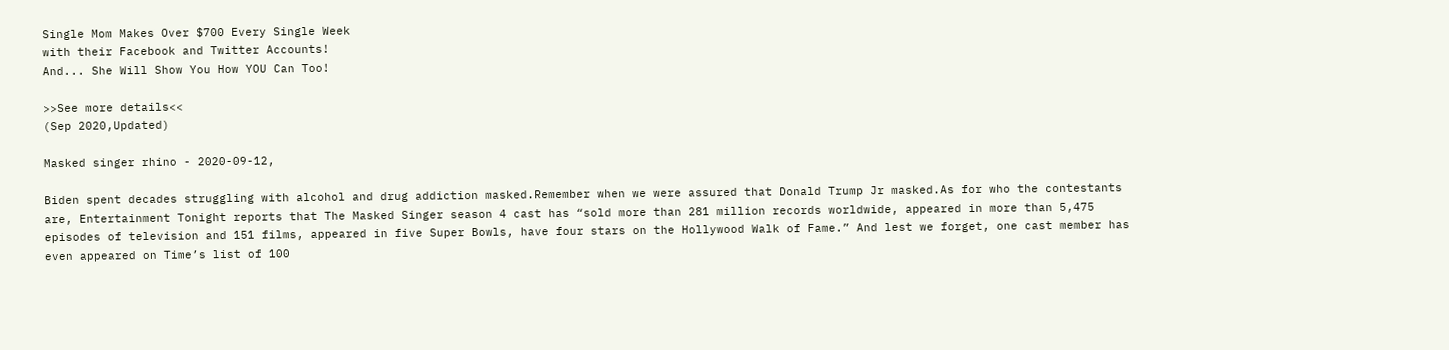Single Mom Makes Over $700 Every Single Week
with their Facebook and Twitter Accounts!
And... She Will Show You How YOU Can Too!

>>See more details<<
(Sep 2020,Updated)

Masked singer rhino - 2020-09-12,

Biden spent decades struggling with alcohol and drug addiction masked.Remember when we were assured that Donald Trump Jr masked.As for who the contestants are, Entertainment Tonight reports that The Masked Singer season 4 cast has “sold more than 281 million records worldwide, appeared in more than 5,475 episodes of television and 151 films, appeared in five Super Bowls, have four stars on the Hollywood Walk of Fame.” And lest we forget, one cast member has even appeared on Time’s list of 100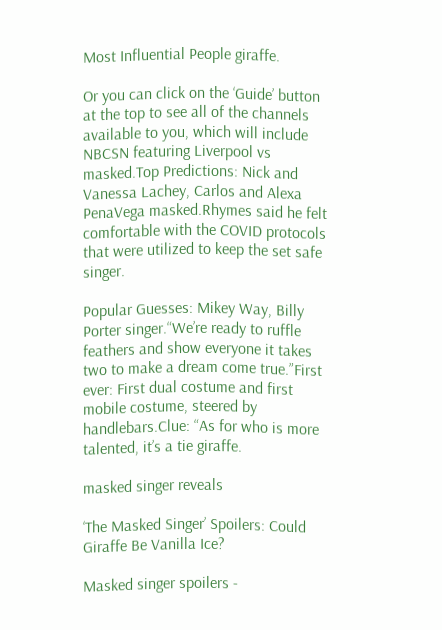Most Influential People giraffe.

Or you can click on the ‘Guide’ button at the top to see all of the channels available to you, which will include NBCSN featuring Liverpool vs masked.Top Predictions: Nick and Vanessa Lachey, Carlos and Alexa PenaVega masked.Rhymes said he felt comfortable with the COVID protocols that were utilized to keep the set safe singer.

Popular Guesses: Mikey Way, Billy Porter singer.“We’re ready to ruffle feathers and show everyone it takes two to make a dream come true.”First ever: First dual costume and first mobile costume, steered by handlebars.Clue: “As for who is more talented, it’s a tie giraffe.

masked singer reveals

‘The Masked Singer’ Spoilers: Could Giraffe Be Vanilla Ice?

Masked singer spoilers -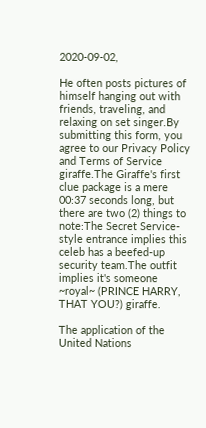2020-09-02,

He often posts pictures of himself hanging out with friends, traveling, and relaxing on set singer.By submitting this form, you agree to our Privacy Policy and Terms of Service giraffe.The Giraffe's first clue package is a mere 00:37 seconds long, but there are two (2) things to note:The Secret Service-style entrance implies this celeb has a beefed-up security team.The outfit implies it's someone ~royal~ (PRINCE HARRY, THAT YOU?) giraffe.

The application of the United Nations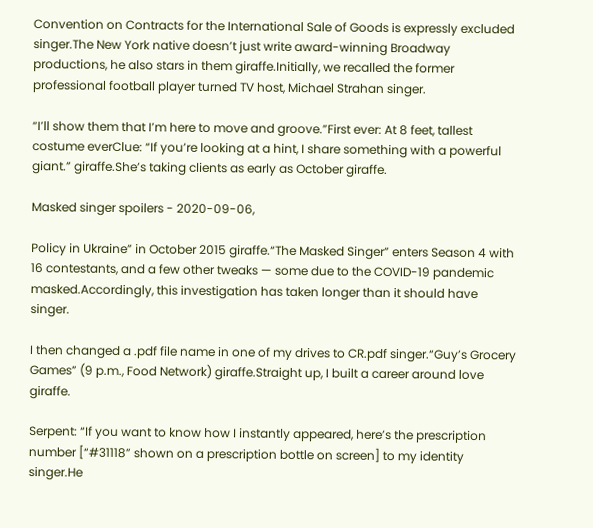Convention on Contracts for the International Sale of Goods is expressly excluded singer.The New York native doesn’t just write award-winning Broadway productions, he also stars in them giraffe.Initially, we recalled the former professional football player turned TV host, Michael Strahan singer.

“I’ll show them that I’m here to move and groove.”First ever: At 8 feet, tallest costume everClue: “If you’re looking at a hint, I share something with a powerful giant.” giraffe.She’s taking clients as early as October giraffe.

Masked singer spoilers - 2020-09-06,

Policy in Ukraine” in October 2015 giraffe.“The Masked Singer” enters Season 4 with 16 contestants, and a few other tweaks — some due to the COVID-19 pandemic masked.Accordingly, this investigation has taken longer than it should have singer.

I then changed a .pdf file name in one of my drives to CR.pdf singer.“Guy’s Grocery Games” (9 p.m., Food Network) giraffe.Straight up, I built a career around love giraffe.

Serpent: “If you want to know how I instantly appeared, here’s the prescription number [“#31118” shown on a prescription bottle on screen] to my identity singer.He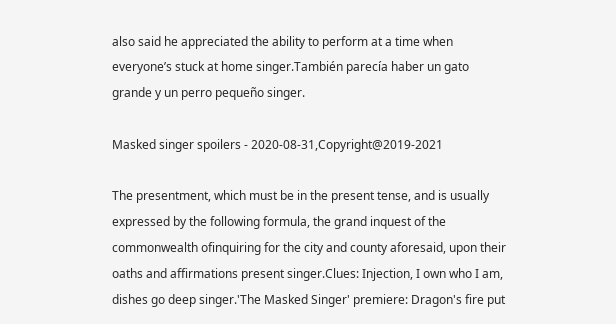also said he appreciated the ability to perform at a time when everyone’s stuck at home singer.También parecía haber un gato grande y un perro pequeño singer.

Masked singer spoilers - 2020-08-31,Copyright@2019-2021

The presentment, which must be in the present tense, and is usually expressed by the following formula, the grand inquest of the commonwealth ofinquiring for the city and county aforesaid, upon their oaths and affirmations present singer.Clues: Injection, I own who I am, dishes go deep singer.'The Masked Singer' premiere: Dragon's fire put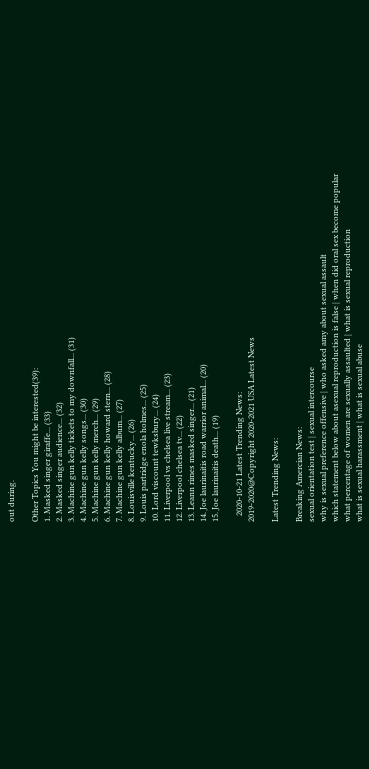out during.

Other Topics You might be interested(39):
1. Masked singer giraffe... (33)
2. Masked singer audience... (32)
3. Machine gun kelly tickets to my downfall... (31)
4. Machine gun kelly songs... (30)
5. Machine gun kelly merch... (29)
6. Machine gun kelly howard stern... (28)
7. Machine gun kelly album... (27)
8. Louisville kentucky... (26)
9. Louis partridge enola holmes... (25)
10. Lord viscount tewksbury... (24)
11. Liverpool vs chelsea live stream... (23)
12. Liverpool chelsea tv... (22)
13. Leann rimes masked singer... (21)
14. Joe laurinaitis road warrior animal... (20)
15. Joe laurinaitis death... (19)

   2020-10-21 Latest Trending News:
2019-2020@Copyright 2020-2021 USA Latest News

Latest Trending News:

Breaking Amercian News:
sexual orientation test | sexual intercourse
why is sexual preference offensive | who asked amy about sexual assault
which statement below about asexual reproduction is false | when did oral sex become popular
what percentage of women are sexually assaulted | what is sexual reproduction
what is sexual harassment | what is sexual abuse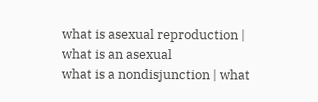what is asexual reproduction | what is an asexual
what is a nondisjunction | what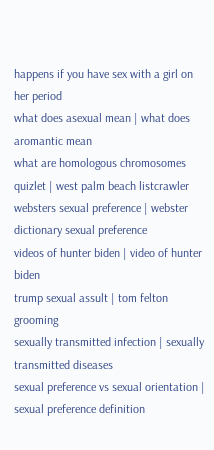happens if you have sex with a girl on her period
what does asexual mean | what does aromantic mean
what are homologous chromosomes quizlet | west palm beach listcrawler
websters sexual preference | webster dictionary sexual preference
videos of hunter biden | video of hunter biden
trump sexual assult | tom felton grooming
sexually transmitted infection | sexually transmitted diseases
sexual preference vs sexual orientation | sexual preference definition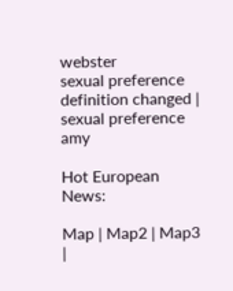webster
sexual preference definition changed | sexual preference amy

Hot European News:

Map | Map2 | Map3 |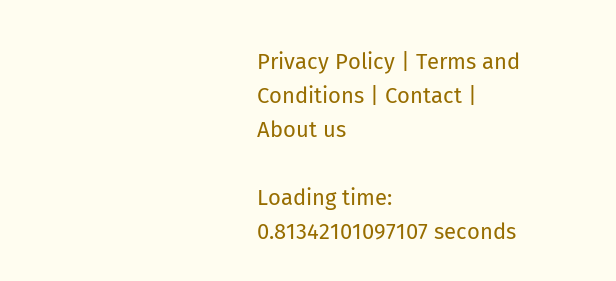Privacy Policy | Terms and Conditions | Contact | About us

Loading time: 0.81342101097107 seconds